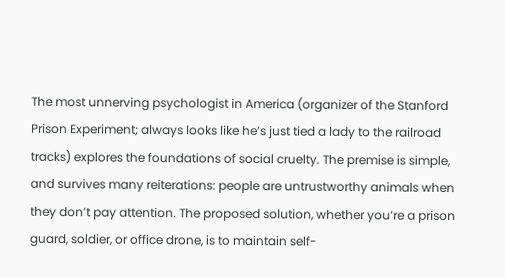The most unnerving psychologist in America (organizer of the Stanford Prison Experiment; always looks like he’s just tied a lady to the railroad tracks) explores the foundations of social cruelty. The premise is simple, and survives many reiterations: people are untrustworthy animals when they don’t pay attention. The proposed solution, whether you’re a prison guard, soldier, or office drone, is to maintain self-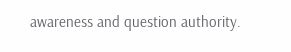awareness and question authority.